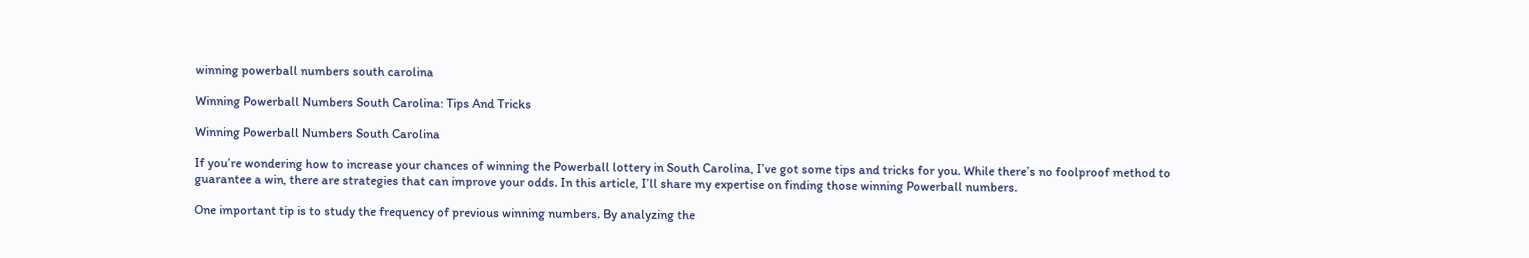winning powerball numbers south carolina

Winning Powerball Numbers South Carolina: Tips And Tricks

Winning Powerball Numbers South Carolina

If you’re wondering how to increase your chances of winning the Powerball lottery in South Carolina, I’ve got some tips and tricks for you. While there’s no foolproof method to guarantee a win, there are strategies that can improve your odds. In this article, I’ll share my expertise on finding those winning Powerball numbers.

One important tip is to study the frequency of previous winning numbers. By analyzing the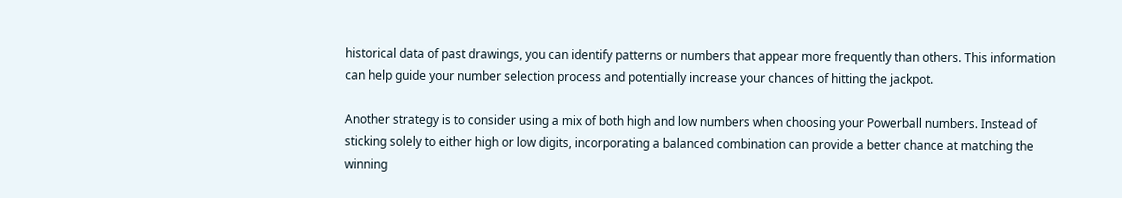historical data of past drawings, you can identify patterns or numbers that appear more frequently than others. This information can help guide your number selection process and potentially increase your chances of hitting the jackpot.

Another strategy is to consider using a mix of both high and low numbers when choosing your Powerball numbers. Instead of sticking solely to either high or low digits, incorporating a balanced combination can provide a better chance at matching the winning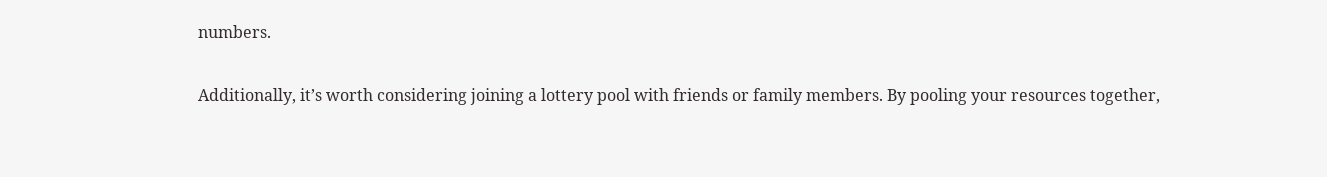numbers.

Additionally, it’s worth considering joining a lottery pool with friends or family members. By pooling your resources together,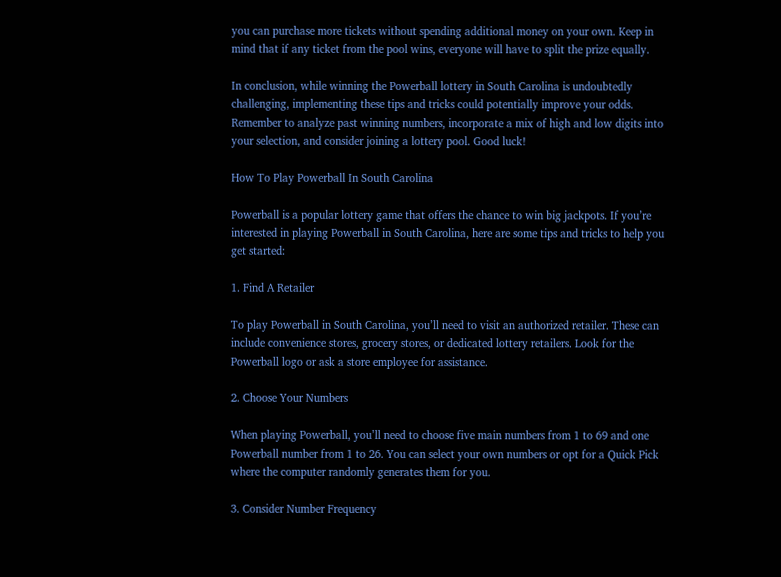you can purchase more tickets without spending additional money on your own. Keep in mind that if any ticket from the pool wins, everyone will have to split the prize equally.

In conclusion, while winning the Powerball lottery in South Carolina is undoubtedly challenging, implementing these tips and tricks could potentially improve your odds. Remember to analyze past winning numbers, incorporate a mix of high and low digits into your selection, and consider joining a lottery pool. Good luck!

How To Play Powerball In South Carolina

Powerball is a popular lottery game that offers the chance to win big jackpots. If you’re interested in playing Powerball in South Carolina, here are some tips and tricks to help you get started:

1. Find A Retailer

To play Powerball in South Carolina, you’ll need to visit an authorized retailer. These can include convenience stores, grocery stores, or dedicated lottery retailers. Look for the Powerball logo or ask a store employee for assistance.

2. Choose Your Numbers

When playing Powerball, you’ll need to choose five main numbers from 1 to 69 and one Powerball number from 1 to 26. You can select your own numbers or opt for a Quick Pick where the computer randomly generates them for you.

3. Consider Number Frequency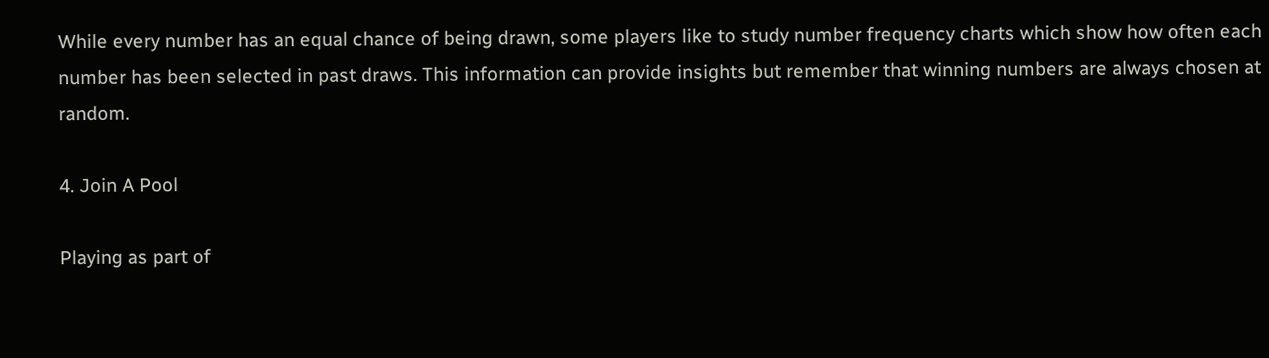While every number has an equal chance of being drawn, some players like to study number frequency charts which show how often each number has been selected in past draws. This information can provide insights but remember that winning numbers are always chosen at random.

4. Join A Pool

Playing as part of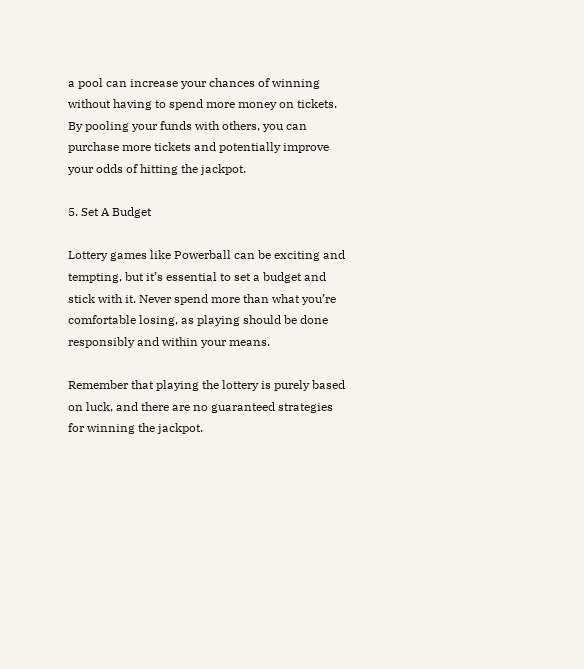a pool can increase your chances of winning without having to spend more money on tickets. By pooling your funds with others, you can purchase more tickets and potentially improve your odds of hitting the jackpot.

5. Set A Budget

Lottery games like Powerball can be exciting and tempting, but it’s essential to set a budget and stick with it. Never spend more than what you’re comfortable losing, as playing should be done responsibly and within your means.

Remember that playing the lottery is purely based on luck, and there are no guaranteed strategies for winning the jackpot.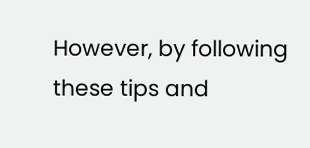However, by following these tips and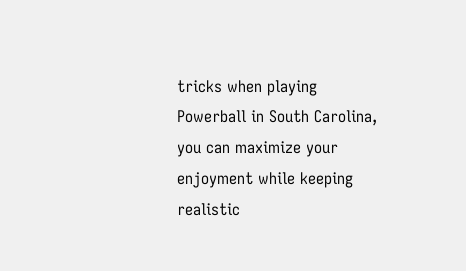tricks when playing Powerball in South Carolina, you can maximize your enjoyment while keeping realistic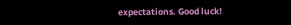expectations. Good luck!